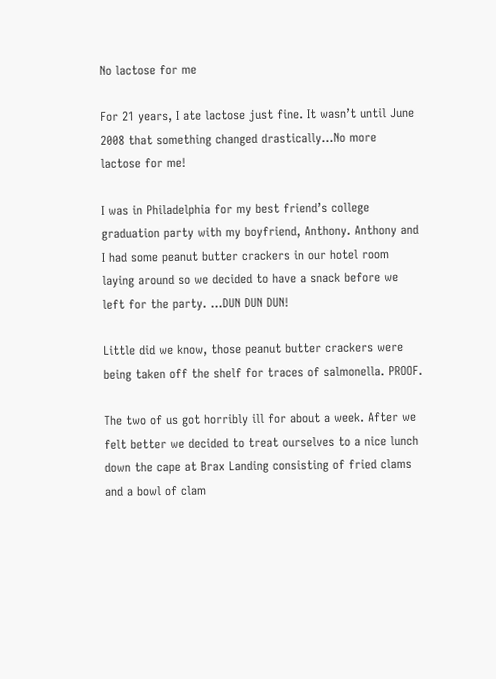No lactose for me

For 21 years, I ate lactose just fine. It wasn’t until June 2008 that something changed drastically…No more lactose for me!

I was in Philadelphia for my best friend’s college graduation party with my boyfriend, Anthony. Anthony and I had some peanut butter crackers in our hotel room laying around so we decided to have a snack before we left for the party. …DUN DUN DUN!

Little did we know, those peanut butter crackers were being taken off the shelf for traces of salmonella. PROOF.

The two of us got horribly ill for about a week. After we felt better we decided to treat ourselves to a nice lunch down the cape at Brax Landing consisting of fried clams and a bowl of clam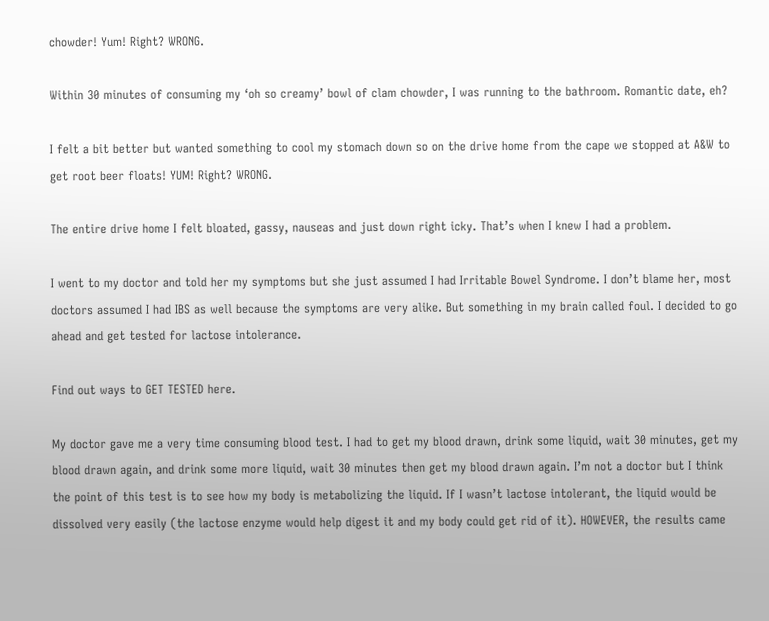chowder! Yum! Right? WRONG.

Within 30 minutes of consuming my ‘oh so creamy’ bowl of clam chowder, I was running to the bathroom. Romantic date, eh?

I felt a bit better but wanted something to cool my stomach down so on the drive home from the cape we stopped at A&W to get root beer floats! YUM! Right? WRONG.

The entire drive home I felt bloated, gassy, nauseas and just down right icky. That’s when I knew I had a problem.

I went to my doctor and told her my symptoms but she just assumed I had Irritable Bowel Syndrome. I don’t blame her, most doctors assumed I had IBS as well because the symptoms are very alike. But something in my brain called foul. I decided to go ahead and get tested for lactose intolerance.

Find out ways to GET TESTED here.

My doctor gave me a very time consuming blood test. I had to get my blood drawn, drink some liquid, wait 30 minutes, get my blood drawn again, and drink some more liquid, wait 30 minutes then get my blood drawn again. I’m not a doctor but I think the point of this test is to see how my body is metabolizing the liquid. If I wasn’t lactose intolerant, the liquid would be dissolved very easily (the lactose enzyme would help digest it and my body could get rid of it). HOWEVER, the results came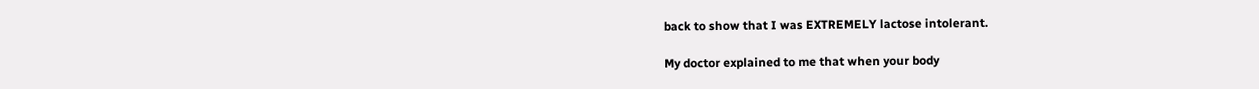back to show that I was EXTREMELY lactose intolerant.

My doctor explained to me that when your body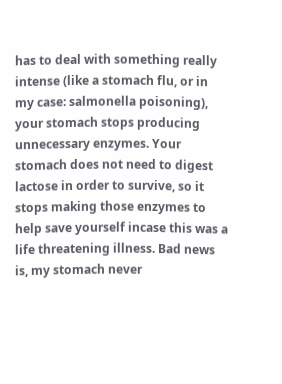has to deal with something really intense (like a stomach flu, or in my case: salmonella poisoning), your stomach stops producing unnecessary enzymes. Your stomach does not need to digest lactose in order to survive, so it stops making those enzymes to help save yourself incase this was a life threatening illness. Bad news is, my stomach never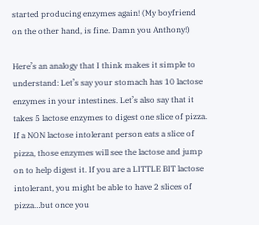started producing enzymes again! (My boyfriend on the other hand, is fine. Damn you Anthony!)

Here’s an analogy that I think makes it simple to understand: Let’s say your stomach has 10 lactose enzymes in your intestines. Let’s also say that it takes 5 lactose enzymes to digest one slice of pizza. If a NON lactose intolerant person eats a slice of pizza, those enzymes will see the lactose and jump on to help digest it. If you are a LITTLE BIT lactose intolerant, you might be able to have 2 slices of pizza…but once you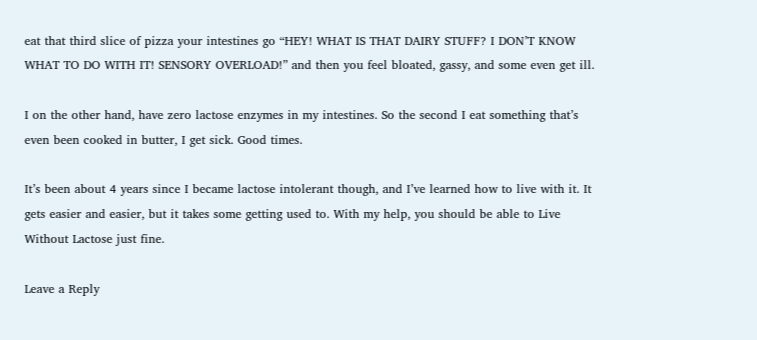eat that third slice of pizza your intestines go “HEY! WHAT IS THAT DAIRY STUFF? I DON’T KNOW WHAT TO DO WITH IT! SENSORY OVERLOAD!” and then you feel bloated, gassy, and some even get ill.

I on the other hand, have zero lactose enzymes in my intestines. So the second I eat something that’s even been cooked in butter, I get sick. Good times.

It’s been about 4 years since I became lactose intolerant though, and I’ve learned how to live with it. It gets easier and easier, but it takes some getting used to. With my help, you should be able to Live Without Lactose just fine.

Leave a Reply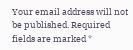Your email address will not be published. Required fields are marked *